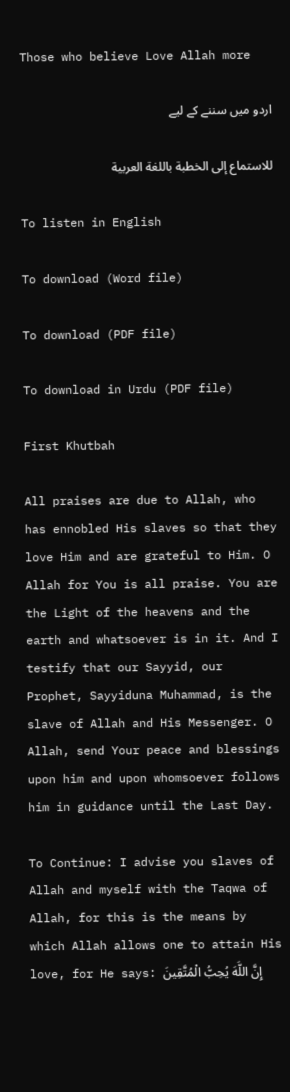Those who believe Love Allah more

اردو ميں سننے کے ليے

للاستماع إلى الخطبة باللغة العربية

To listen in English

To download (Word file)

To download (PDF file)

To download in Urdu (PDF file)

First Khutbah

All praises are due to Allah, who has ennobled His slaves so that they love Him and are grateful to Him. O Allah for You is all praise. You are the Light of the heavens and the earth and whatsoever is in it. And I testify that our Sayyid, our Prophet, Sayyiduna Muhammad, is the slave of Allah and His Messenger. O Allah, send Your peace and blessings upon him and upon whomsoever follows him in guidance until the Last Day.

To Continue: I advise you slaves of Allah and myself with the Taqwa of Allah, for this is the means by which Allah allows one to attain His love, for He says: إِنَّ ‌اللَّهَ ‌يُحِبُّ الْمُتَّقِينَ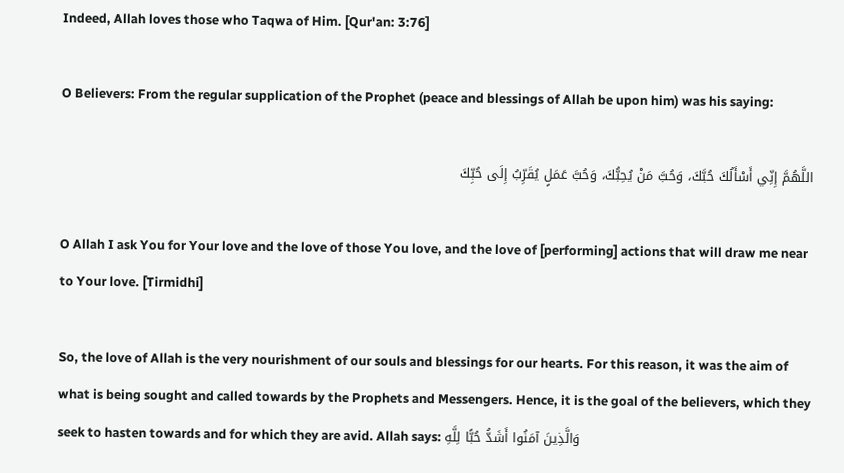Indeed, Allah loves those who Taqwa of Him. [Qur'an: 3:76]

O Believers: From the regular supplication of the Prophet (peace and blessings of Allah be upon him) was his saying:

اللَّهُمَّ إِنِّي أَسْأَلُكَ حُبَّكَ، ‌وَحُبَّ ‌مَنْ ‌يُحِبُّكَ، وَحُبَّ عَمَلٍ يُقَرِّبُ إِلَى حُبِّكَ

O Allah I ask You for Your love and the love of those You love, and the love of [performing] actions that will draw me near to Your love. [Tirmidhi]

So, the love of Allah is the very nourishment of our souls and blessings for our hearts. For this reason, it was the aim of what is being sought and called towards by the Prophets and Messengers. Hence, it is the goal of the believers, which they seek to hasten towards and for which they are avid. Allah says: وَالَّذِينَ آمَنُوا ‌أَشَدُّ ‌حُبًّا لِلَّهِ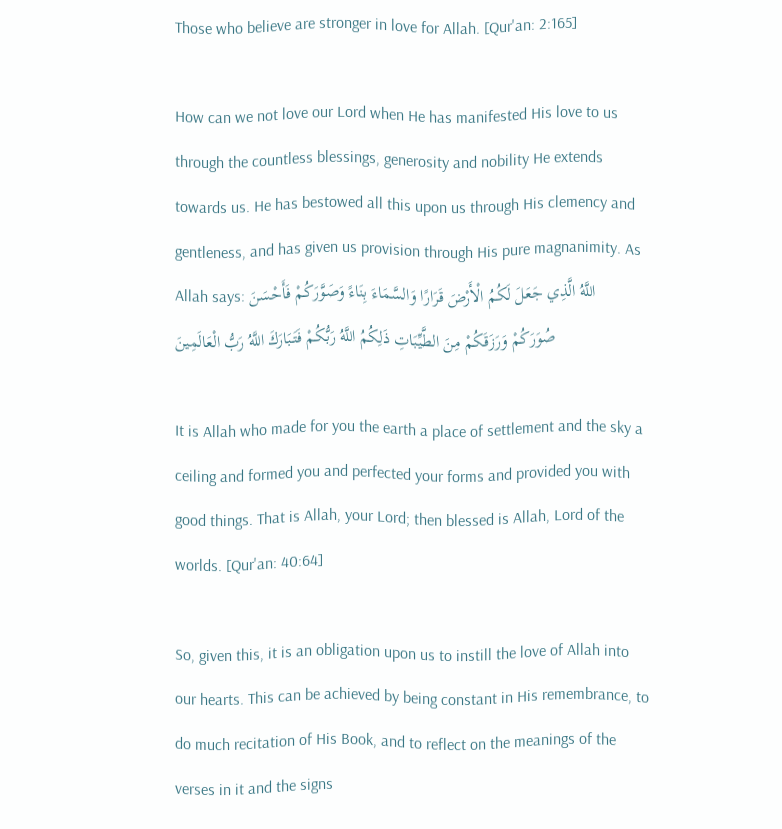Those who believe are stronger in love for Allah. [Qur'an: 2:165]

How can we not love our Lord when He has manifested His love to us through the countless blessings, generosity and nobility He extends towards us. He has bestowed all this upon us through His clemency and gentleness, and has given us provision through His pure magnanimity. As Allah says: اللَّهُ الَّذِي جَعَلَ لَكُمُ الْأَرْضَ قَرَارًا وَالسَّمَاءَ بِنَاءً وَصَوَّرَكُمْ فَأَحْسَنَ صُوَرَكُمْ ‌وَرَزَقَكُمْ مِنَ الطَّيِّبَاتِ ذَلِكُمُ اللَّهُ رَبُّكُمْ فَتَبَارَكَ اللَّهُ رَبُّ الْعَالَمِينَ

It is Allah who made for you the earth a place of settlement and the sky a ceiling and formed you and perfected your forms and provided you with good things. That is Allah, your Lord; then blessed is Allah, Lord of the worlds. [Qur'an: 40:64]

So, given this, it is an obligation upon us to instill the love of Allah into our hearts. This can be achieved by being constant in His remembrance, to do much recitation of His Book, and to reflect on the meanings of the verses in it and the signs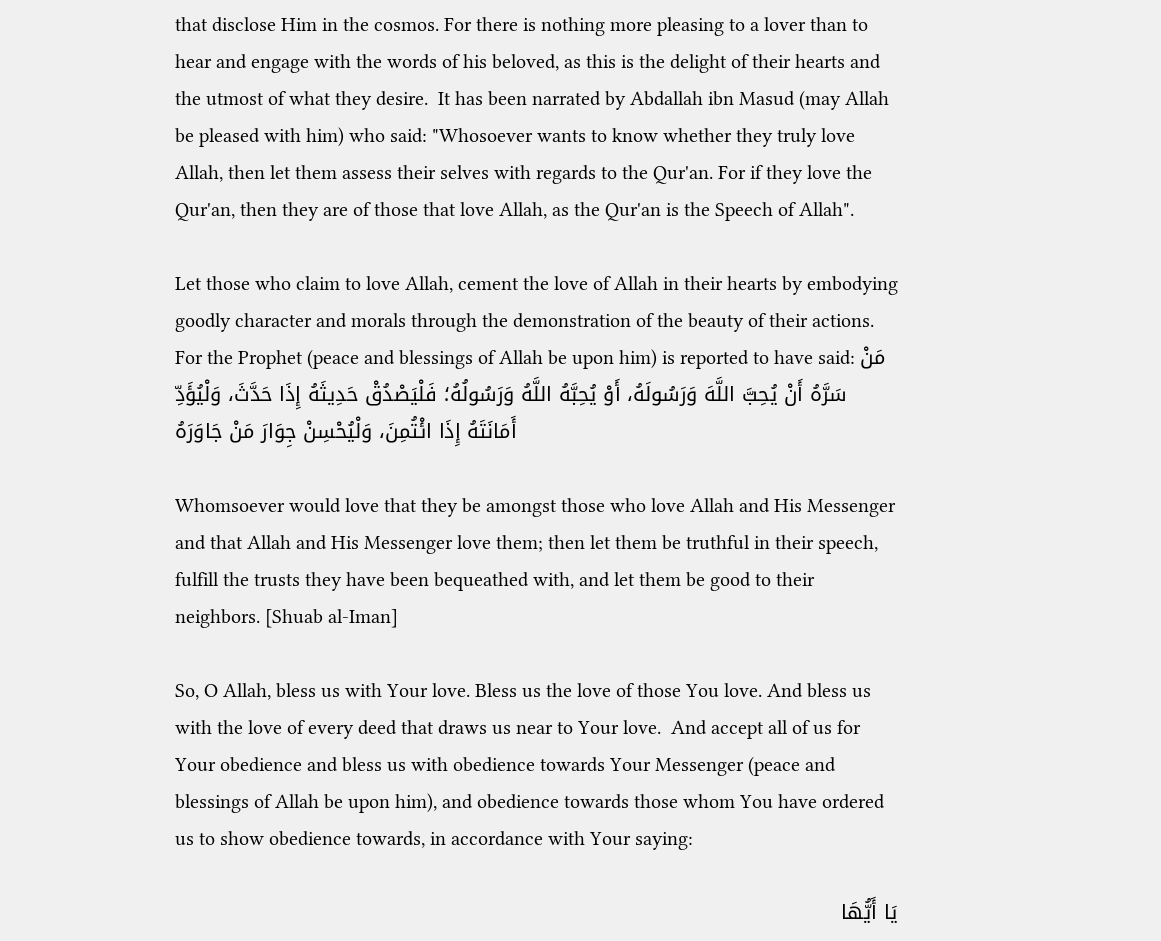that disclose Him in the cosmos. For there is nothing more pleasing to a lover than to hear and engage with the words of his beloved, as this is the delight of their hearts and the utmost of what they desire.  It has been narrated by Abdallah ibn Masud (may Allah be pleased with him) who said: "Whosoever wants to know whether they truly love Allah, then let them assess their selves with regards to the Qur'an. For if they love the Qur'an, then they are of those that love Allah, as the Qur'an is the Speech of Allah".

Let those who claim to love Allah, cement the love of Allah in their hearts by embodying goodly character and morals through the demonstration of the beauty of their actions. For the Prophet (peace and blessings of Allah be upon him) is reported to have said: مَنْ سَرَّهُ ‌أَنْ ‌يُحِبَّ ‌اللَّهَ ‌وَرَسُولَهُ، أَوْ يُحِبَّهُ اللَّهُ وَرَسُولُهُ؛ فَلْيَصْدُقْ حَدِيثَهُ إِذَا حَدَّثَ، وَلْيُؤَدِّ أَمَانَتَهُ إِذَا ائْتُمِنَ، وَلْيُحْسِنْ جِوَارَ مَنْ جَاوَرَهُ

Whomsoever would love that they be amongst those who love Allah and His Messenger and that Allah and His Messenger love them; then let them be truthful in their speech, fulfill the trusts they have been bequeathed with, and let them be good to their neighbors. [Shuab al-Iman]

So, O Allah, bless us with Your love. Bless us the love of those You love. And bless us with the love of every deed that draws us near to Your love.  And accept all of us for Your obedience and bless us with obedience towards Your Messenger (peace and blessings of Allah be upon him), and obedience towards those whom You have ordered us to show obedience towards, in accordance with Your saying:

يَا أَيُّهَا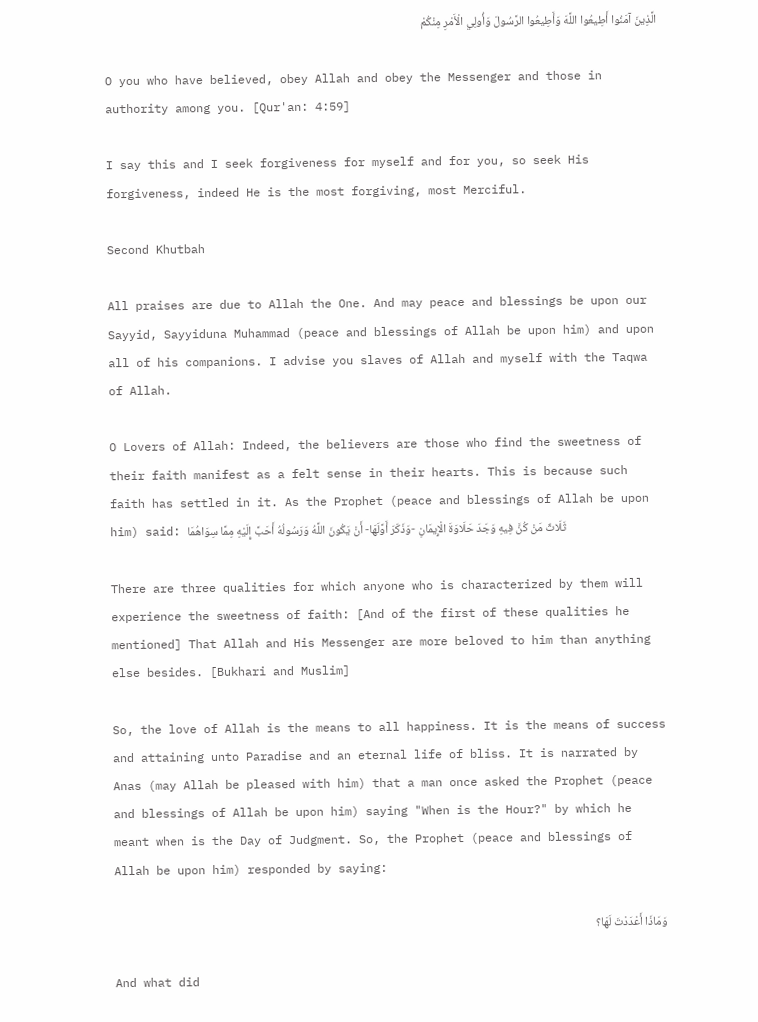الَّذِينَ آمَنُوا أَطِيعُوا اللَّهَ وَأَطِيعُوا الرَّسُولَ وَأُولِي الْأَمْرِ مِنْكُمْ

O you who have believed, obey Allah and obey the Messenger and those in authority among you. [Qur'an: 4:59]

I say this and I seek forgiveness for myself and for you, so seek His forgiveness, indeed He is the most forgiving, most Merciful.

Second Khutbah

All praises are due to Allah the One. And may peace and blessings be upon our Sayyid, Sayyiduna Muhammad (peace and blessings of Allah be upon him) and upon all of his companions. I advise you slaves of Allah and myself with the Taqwa of Allah.

O Lovers of Allah: Indeed, the believers are those who find the sweetness of their faith manifest as a felt sense in their hearts. This is because such faith has settled in it. As the Prophet (peace and blessings of Allah be upon him) said: ثَلَاثٌ مَنْ كُنَّ فِيهِ وَجَدَ حَلَاوَةَ الْإِيمَانِ -وَذَكَرَ أَوَّلَهَا- أَنْ يَكُونَ ‌اللَّهُ ‌وَرَسُولُهُ ‌أَحَبَّ إِلَيْهِ مِمَّا سِوَاهُمَا

There are three qualities for which anyone who is characterized by them will experience the sweetness of faith: [And of the first of these qualities he mentioned] That Allah and His Messenger are more beloved to him than anything else besides. [Bukhari and Muslim]

So, the love of Allah is the means to all happiness. It is the means of success and attaining unto Paradise and an eternal life of bliss. It is narrated by Anas (may Allah be pleased with him) that a man once asked the Prophet (peace and blessings of Allah be upon him) saying "When is the Hour?" by which he meant when is the Day of Judgment. So, the Prophet (peace and blessings of Allah be upon him) responded by saying:

وَمَاذَا ‌أَعْدَدْتَ ‌لَهَا؟

And what did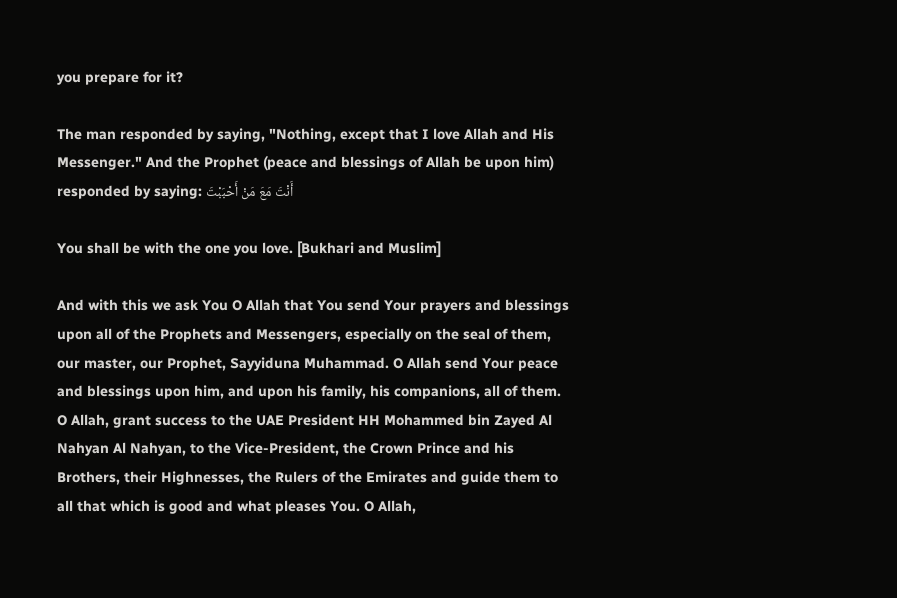you prepare for it?

The man responded by saying, "Nothing, except that I love Allah and His Messenger." And the Prophet (peace and blessings of Allah be upon him) responded by saying: أَنْتَ مَعَ مَنْ أَحْبَبْتَ

You shall be with the one you love. [Bukhari and Muslim]

And with this we ask You O Allah that You send Your prayers and blessings upon all of the Prophets and Messengers, especially on the seal of them, our master, our Prophet, Sayyiduna Muhammad. O Allah send Your peace and blessings upon him, and upon his family, his companions, all of them. O Allah, grant success to the UAE President HH Mohammed bin Zayed Al Nahyan Al Nahyan, to the Vice-President, the Crown Prince and his Brothers, their Highnesses, the Rulers of the Emirates and guide them to all that which is good and what pleases You. O Allah,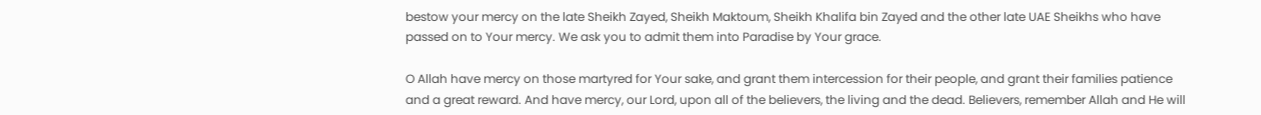bestow your mercy on the late Sheikh Zayed, Sheikh Maktoum, Sheikh Khalifa bin Zayed and the other late UAE Sheikhs who have passed on to Your mercy. We ask you to admit them into Paradise by Your grace.

O Allah have mercy on those martyred for Your sake, and grant them intercession for their people, and grant their families patience and a great reward. And have mercy, our Lord, upon all of the believers, the living and the dead. Believers, remember Allah and He will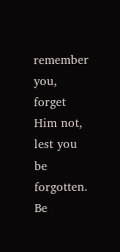remember you, forget Him not, lest you be forgotten. Be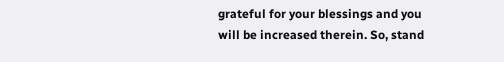grateful for your blessings and you will be increased therein. So, stand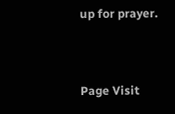up for prayer.


Page Visit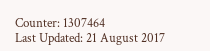Counter: 1307464
Last Updated: 21 August 2017